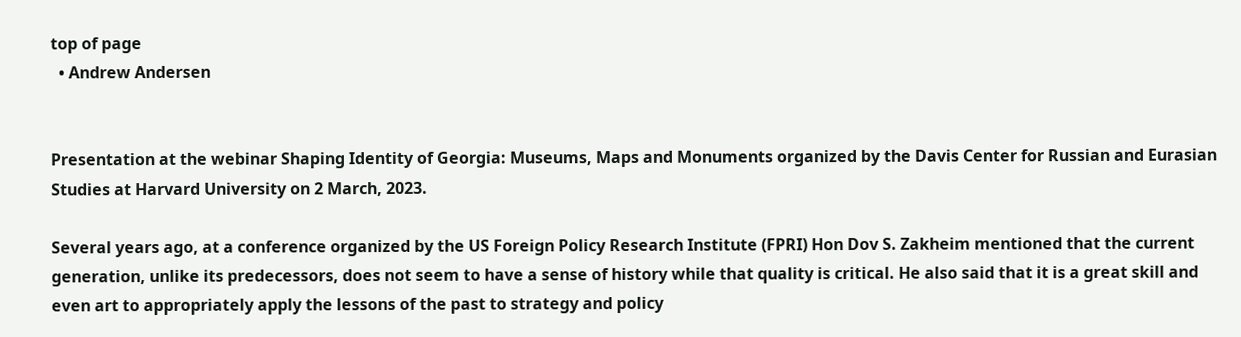top of page
  • Andrew Andersen


Presentation at the webinar Shaping Identity of Georgia: Museums, Maps and Monuments organized by the Davis Center for Russian and Eurasian Studies at Harvard University on 2 March, 2023.

Several years ago, at a conference organized by the US Foreign Policy Research Institute (FPRI) Hon Dov S. Zakheim mentioned that the current generation, unlike its predecessors, does not seem to have a sense of history while that quality is critical. He also said that it is a great skill and even art to appropriately apply the lessons of the past to strategy and policy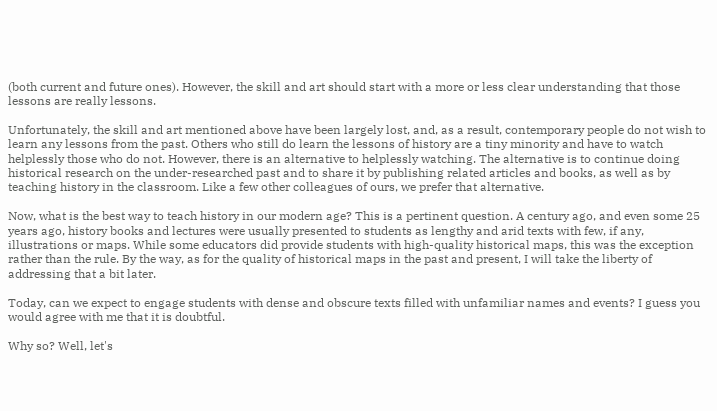(both current and future ones). However, the skill and art should start with a more or less clear understanding that those lessons are really lessons.

Unfortunately, the skill and art mentioned above have been largely lost, and, as a result, contemporary people do not wish to learn any lessons from the past. Others who still do learn the lessons of history are a tiny minority and have to watch helplessly those who do not. However, there is an alternative to helplessly watching. The alternative is to continue doing historical research on the under-researched past and to share it by publishing related articles and books, as well as by teaching history in the classroom. Like a few other colleagues of ours, we prefer that alternative.

Now, what is the best way to teach history in our modern age? This is a pertinent question. A century ago, and even some 25 years ago, history books and lectures were usually presented to students as lengthy and arid texts with few, if any, illustrations or maps. While some educators did provide students with high-quality historical maps, this was the exception rather than the rule. By the way, as for the quality of historical maps in the past and present, I will take the liberty of addressing that a bit later.

Today, can we expect to engage students with dense and obscure texts filled with unfamiliar names and events? I guess you would agree with me that it is doubtful.

Why so? Well, let's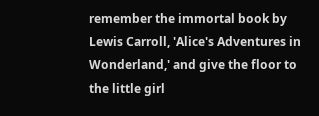remember the immortal book by Lewis Carroll, 'Alice's Adventures in Wonderland,' and give the floor to the little girl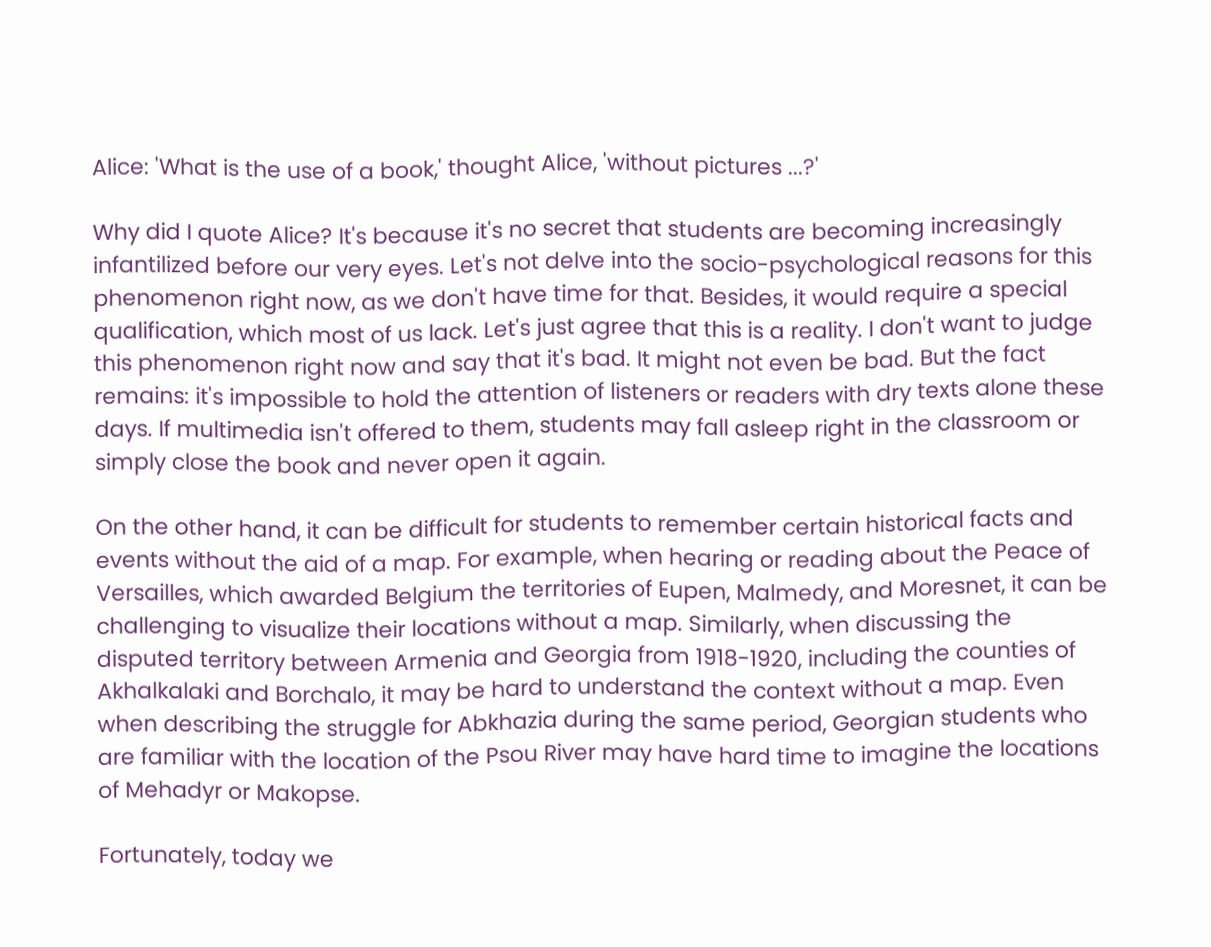Alice: 'What is the use of a book,' thought Alice, 'without pictures ...?'

Why did I quote Alice? It's because it's no secret that students are becoming increasingly infantilized before our very eyes. Let's not delve into the socio-psychological reasons for this phenomenon right now, as we don't have time for that. Besides, it would require a special qualification, which most of us lack. Let's just agree that this is a reality. I don't want to judge this phenomenon right now and say that it's bad. It might not even be bad. But the fact remains: it's impossible to hold the attention of listeners or readers with dry texts alone these days. If multimedia isn't offered to them, students may fall asleep right in the classroom or simply close the book and never open it again.

On the other hand, it can be difficult for students to remember certain historical facts and events without the aid of a map. For example, when hearing or reading about the Peace of Versailles, which awarded Belgium the territories of Eupen, Malmedy, and Moresnet, it can be challenging to visualize their locations without a map. Similarly, when discussing the disputed territory between Armenia and Georgia from 1918-1920, including the counties of Akhalkalaki and Borchalo, it may be hard to understand the context without a map. Even when describing the struggle for Abkhazia during the same period, Georgian students who are familiar with the location of the Psou River may have hard time to imagine the locations of Mehadyr or Makopse.

Fortunately, today we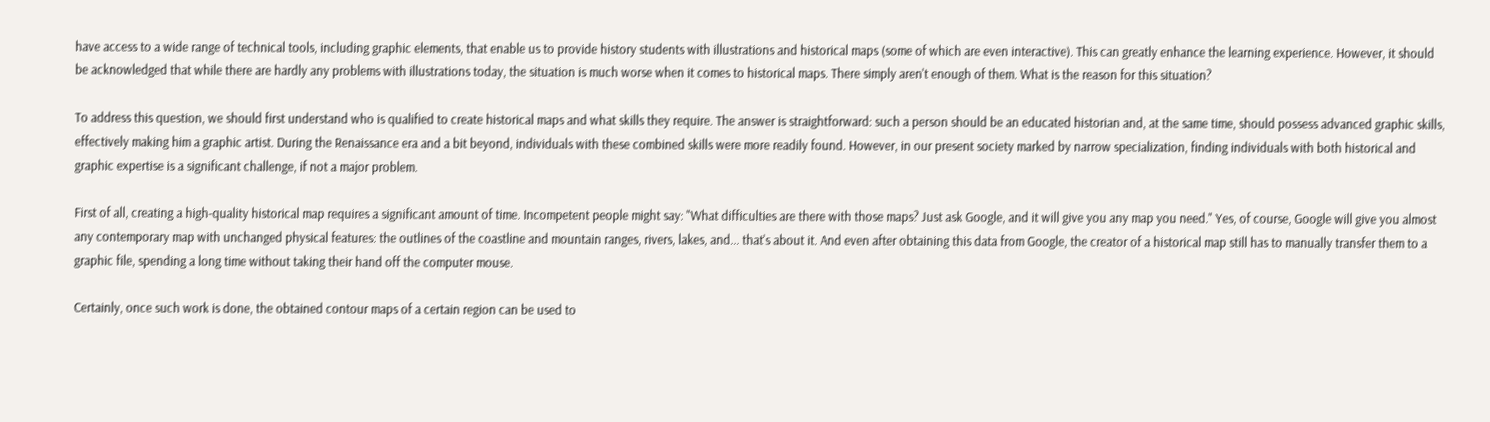have access to a wide range of technical tools, including graphic elements, that enable us to provide history students with illustrations and historical maps (some of which are even interactive). This can greatly enhance the learning experience. However, it should be acknowledged that while there are hardly any problems with illustrations today, the situation is much worse when it comes to historical maps. There simply aren't enough of them. What is the reason for this situation?

To address this question, we should first understand who is qualified to create historical maps and what skills they require. The answer is straightforward: such a person should be an educated historian and, at the same time, should possess advanced graphic skills, effectively making him a graphic artist. During the Renaissance era and a bit beyond, individuals with these combined skills were more readily found. However, in our present society marked by narrow specialization, finding individuals with both historical and graphic expertise is a significant challenge, if not a major problem.

First of all, creating a high-quality historical map requires a significant amount of time. Incompetent people might say: "What difficulties are there with those maps? Just ask Google, and it will give you any map you need." Yes, of course, Google will give you almost any contemporary map with unchanged physical features: the outlines of the coastline and mountain ranges, rivers, lakes, and... that's about it. And even after obtaining this data from Google, the creator of a historical map still has to manually transfer them to a graphic file, spending a long time without taking their hand off the computer mouse.

Certainly, once such work is done, the obtained contour maps of a certain region can be used to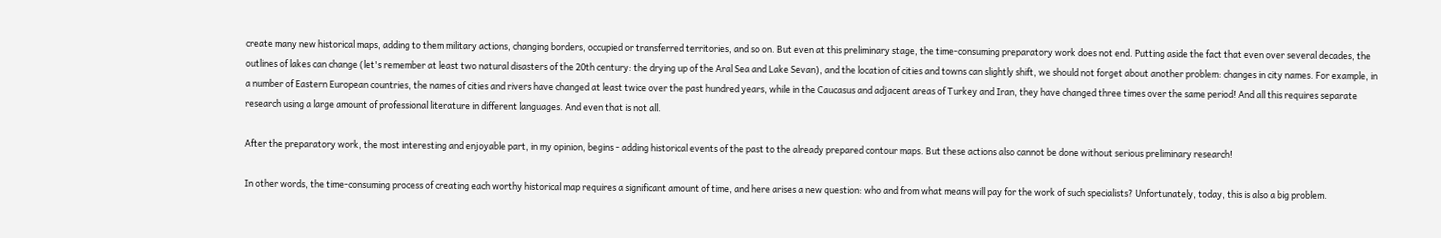create many new historical maps, adding to them military actions, changing borders, occupied or transferred territories, and so on. But even at this preliminary stage, the time-consuming preparatory work does not end. Putting aside the fact that even over several decades, the outlines of lakes can change (let's remember at least two natural disasters of the 20th century: the drying up of the Aral Sea and Lake Sevan), and the location of cities and towns can slightly shift, we should not forget about another problem: changes in city names. For example, in a number of Eastern European countries, the names of cities and rivers have changed at least twice over the past hundred years, while in the Caucasus and adjacent areas of Turkey and Iran, they have changed three times over the same period! And all this requires separate research using a large amount of professional literature in different languages. And even that is not all.

After the preparatory work, the most interesting and enjoyable part, in my opinion, begins - adding historical events of the past to the already prepared contour maps. But these actions also cannot be done without serious preliminary research!

In other words, the time-consuming process of creating each worthy historical map requires a significant amount of time, and here arises a new question: who and from what means will pay for the work of such specialists? Unfortunately, today, this is also a big problem.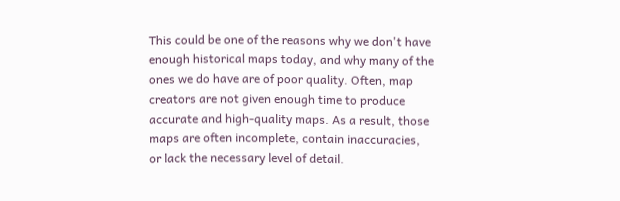This could be one of the reasons why we don't have enough historical maps today, and why many of the ones we do have are of poor quality. Often, map creators are not given enough time to produce accurate and high-quality maps. As a result, those maps are often incomplete, contain inaccuracies, or lack the necessary level of detail.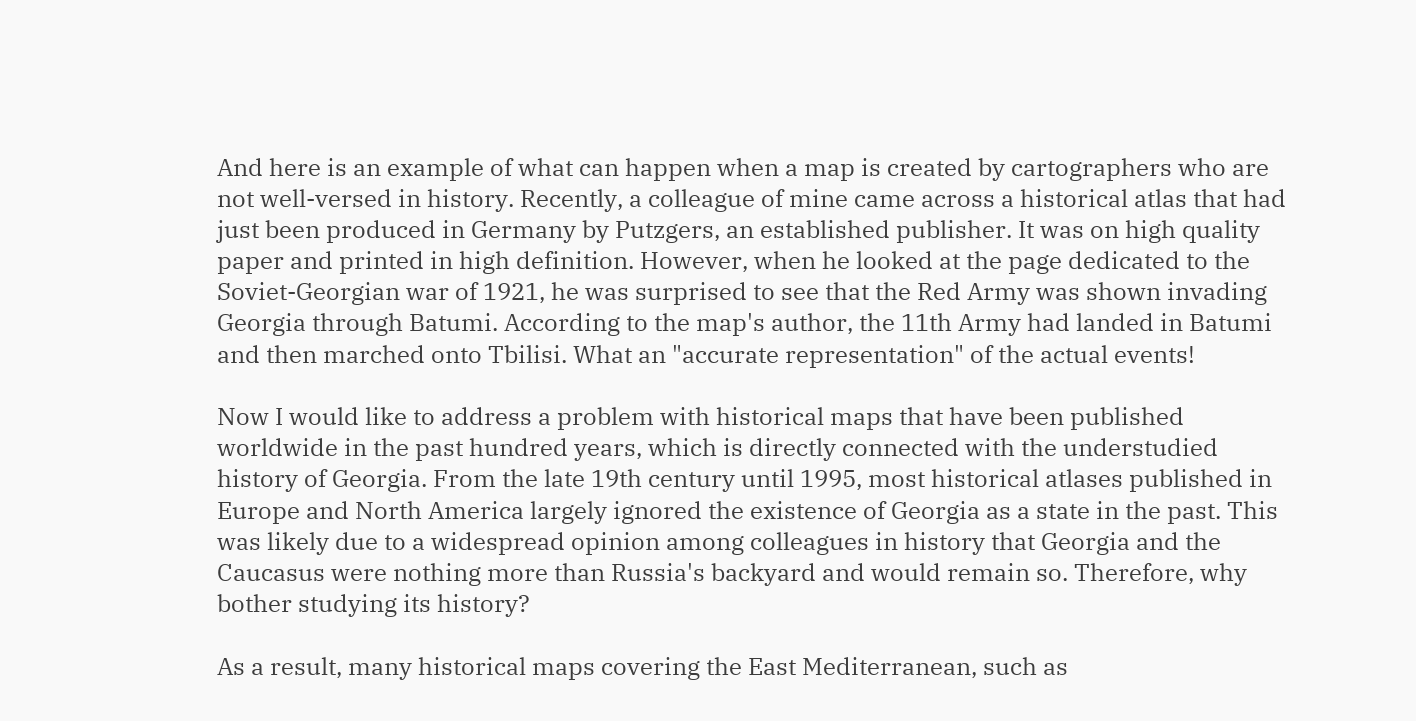And here is an example of what can happen when a map is created by cartographers who are not well-versed in history. Recently, a colleague of mine came across a historical atlas that had just been produced in Germany by Putzgers, an established publisher. It was on high quality paper and printed in high definition. However, when he looked at the page dedicated to the Soviet-Georgian war of 1921, he was surprised to see that the Red Army was shown invading Georgia through Batumi. According to the map's author, the 11th Army had landed in Batumi and then marched onto Tbilisi. What an "accurate representation" of the actual events!

Now I would like to address a problem with historical maps that have been published worldwide in the past hundred years, which is directly connected with the understudied history of Georgia. From the late 19th century until 1995, most historical atlases published in Europe and North America largely ignored the existence of Georgia as a state in the past. This was likely due to a widespread opinion among colleagues in history that Georgia and the Caucasus were nothing more than Russia's backyard and would remain so. Therefore, why bother studying its history?

As a result, many historical maps covering the East Mediterranean, such as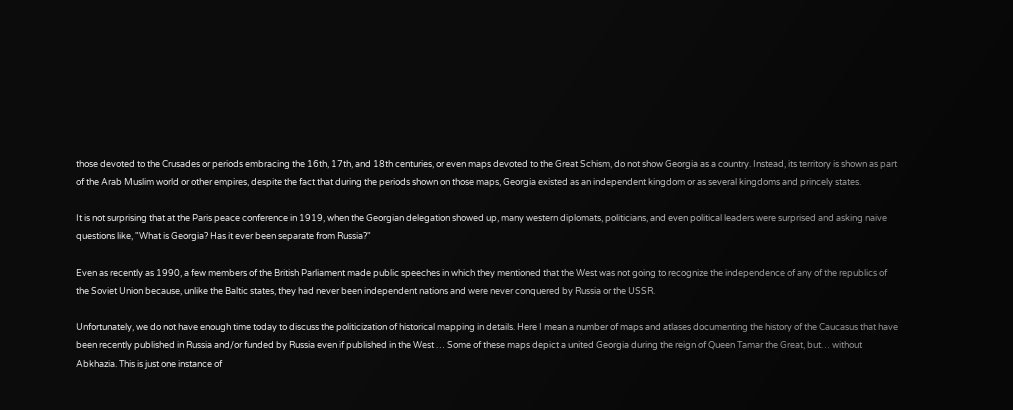those devoted to the Crusades or periods embracing the 16th, 17th, and 18th centuries, or even maps devoted to the Great Schism, do not show Georgia as a country. Instead, its territory is shown as part of the Arab Muslim world or other empires, despite the fact that during the periods shown on those maps, Georgia existed as an independent kingdom or as several kingdoms and princely states.

It is not surprising that at the Paris peace conference in 1919, when the Georgian delegation showed up, many western diplomats, politicians, and even political leaders were surprised and asking naive questions like, "What is Georgia? Has it ever been separate from Russia?"

Even as recently as 1990, a few members of the British Parliament made public speeches in which they mentioned that the West was not going to recognize the independence of any of the republics of the Soviet Union because, unlike the Baltic states, they had never been independent nations and were never conquered by Russia or the USSR.

Unfortunately, we do not have enough time today to discuss the politicization of historical mapping in details. Here I mean a number of maps and atlases documenting the history of the Caucasus that have been recently published in Russia and/or funded by Russia even if published in the West … Some of these maps depict a united Georgia during the reign of Queen Tamar the Great, but… without Abkhazia. This is just one instance of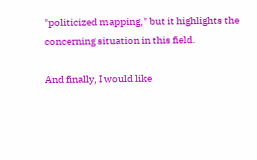"politicized mapping," but it highlights the concerning situation in this field.

And finally, I would like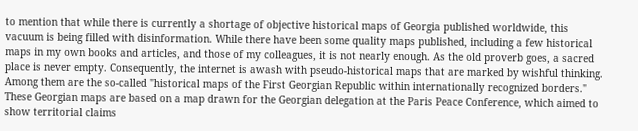to mention that while there is currently a shortage of objective historical maps of Georgia published worldwide, this vacuum is being filled with disinformation. While there have been some quality maps published, including a few historical maps in my own books and articles, and those of my colleagues, it is not nearly enough. As the old proverb goes, a sacred place is never empty. Consequently, the internet is awash with pseudo-historical maps that are marked by wishful thinking. Among them are the so-called "historical maps of the First Georgian Republic within internationally recognized borders." These Georgian maps are based on a map drawn for the Georgian delegation at the Paris Peace Conference, which aimed to show territorial claims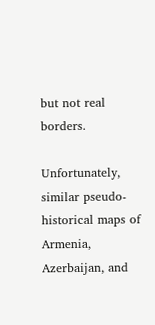but not real borders.

Unfortunately, similar pseudo-historical maps of Armenia, Azerbaijan, and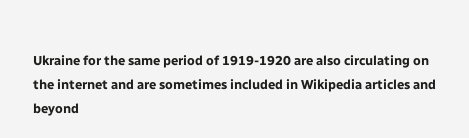Ukraine for the same period of 1919-1920 are also circulating on the internet and are sometimes included in Wikipedia articles and beyond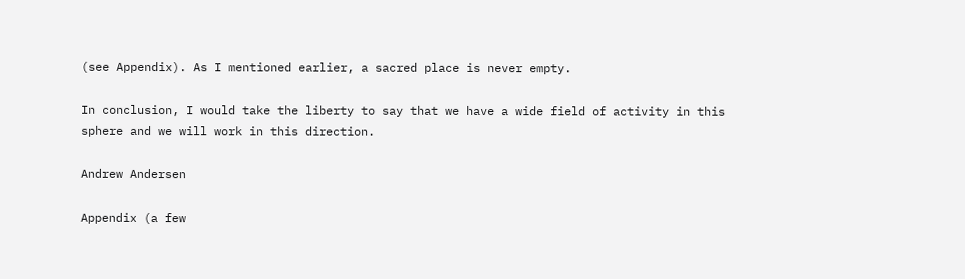(see Appendix). As I mentioned earlier, a sacred place is never empty.

In conclusion, I would take the liberty to say that we have a wide field of activity in this sphere and we will work in this direction.

Andrew Andersen

Appendix (a few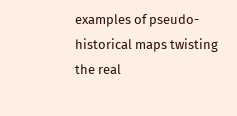examples of pseudo-historical maps twisting the real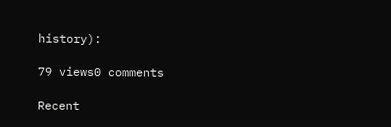history):

79 views0 comments

Recent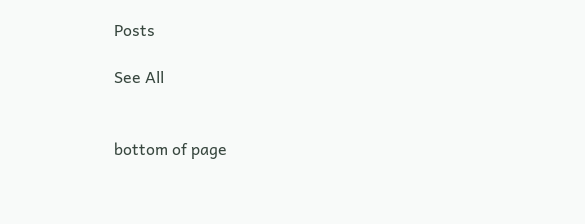Posts

See All


bottom of page